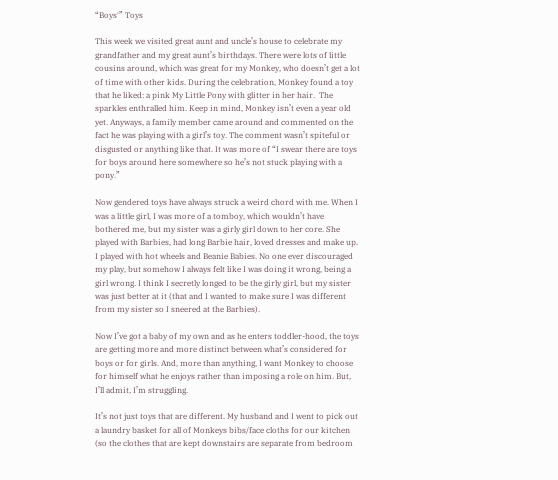“Boys'” Toys

This week we visited great aunt and uncle’s house to celebrate my grandfather and my great aunt’s birthdays. There were lots of little cousins around, which was great for my Monkey, who doesn’t get a lot of time with other kids. During the celebration, Monkey found a toy that he liked: a pink My Little Pony with glitter in her hair.  The sparkles enthralled him. Keep in mind, Monkey isn’t even a year old yet. Anyways, a family member came around and commented on the fact he was playing with a girl’s toy. The comment wasn’t spiteful or disgusted or anything like that. It was more of “I swear there are toys for boys around here somewhere so he’s not stuck playing with a pony.”

Now gendered toys have always struck a weird chord with me. When I was a little girl, I was more of a tomboy, which wouldn’t have bothered me, but my sister was a girly girl down to her core. She played with Barbies, had long Barbie hair, loved dresses and make up. I played with hot wheels and Beanie Babies. No one ever discouraged my play, but somehow I always felt like I was doing it wrong, being a girl wrong. I think I secretly longed to be the girly girl, but my sister was just better at it (that and I wanted to make sure I was different from my sister so I sneered at the Barbies).

Now I’ve got a baby of my own and as he enters toddler-hood, the toys are getting more and more distinct between what’s considered for boys or for girls. And, more than anything, I want Monkey to choose for himself what he enjoys rather than imposing a role on him. But, I’ll admit, I’m struggling.

It’s not just toys that are different. My husband and I went to pick out a laundry basket for all of Monkeys bibs/face cloths for our kitchen (so the clothes that are kept downstairs are separate from bedroom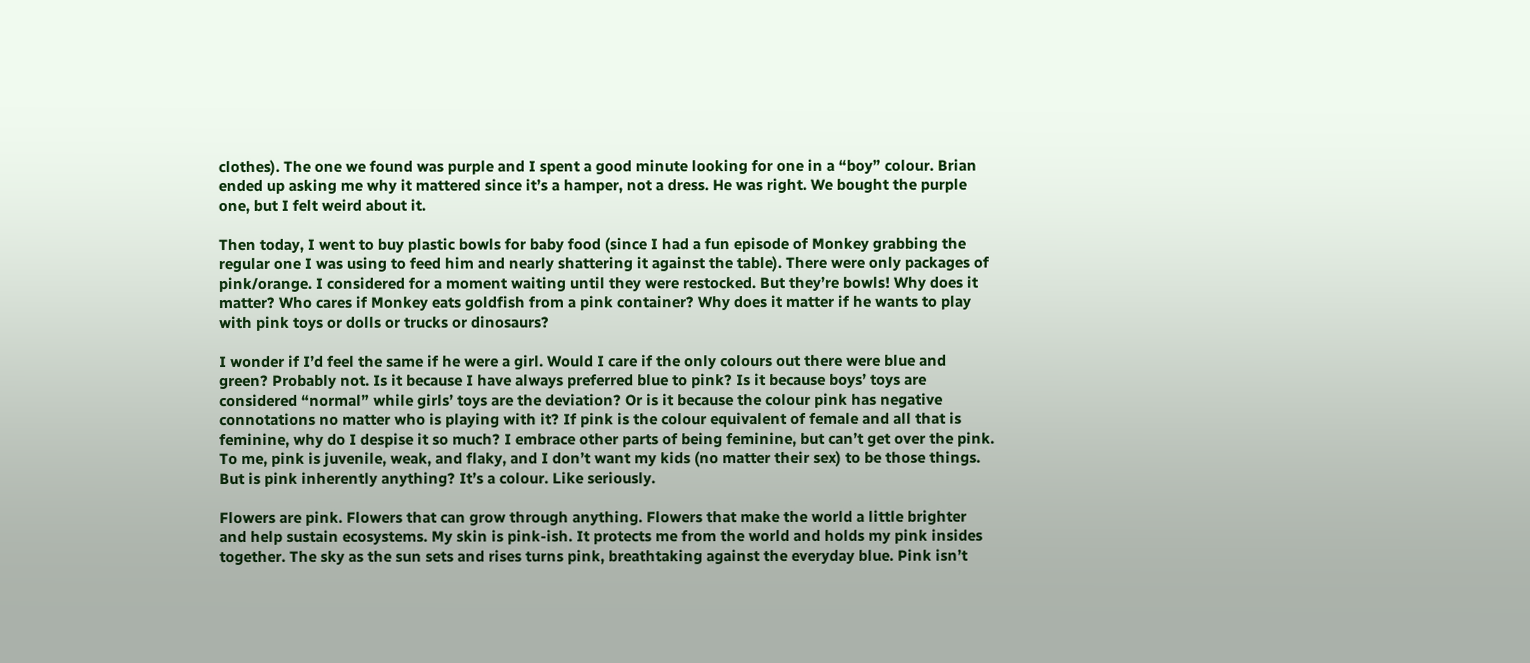clothes). The one we found was purple and I spent a good minute looking for one in a “boy” colour. Brian ended up asking me why it mattered since it’s a hamper, not a dress. He was right. We bought the purple one, but I felt weird about it.

Then today, I went to buy plastic bowls for baby food (since I had a fun episode of Monkey grabbing the regular one I was using to feed him and nearly shattering it against the table). There were only packages of pink/orange. I considered for a moment waiting until they were restocked. But they’re bowls! Why does it matter? Who cares if Monkey eats goldfish from a pink container? Why does it matter if he wants to play with pink toys or dolls or trucks or dinosaurs?

I wonder if I’d feel the same if he were a girl. Would I care if the only colours out there were blue and green? Probably not. Is it because I have always preferred blue to pink? Is it because boys’ toys are considered “normal” while girls’ toys are the deviation? Or is it because the colour pink has negative connotations no matter who is playing with it? If pink is the colour equivalent of female and all that is feminine, why do I despise it so much? I embrace other parts of being feminine, but can’t get over the pink. To me, pink is juvenile, weak, and flaky, and I don’t want my kids (no matter their sex) to be those things. But is pink inherently anything? It’s a colour. Like seriously.

Flowers are pink. Flowers that can grow through anything. Flowers that make the world a little brighter and help sustain ecosystems. My skin is pink-ish. It protects me from the world and holds my pink insides together. The sky as the sun sets and rises turns pink, breathtaking against the everyday blue. Pink isn’t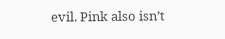evil. Pink also isn’t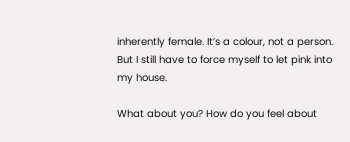inherently female. It’s a colour, not a person. But I still have to force myself to let pink into my house.

What about you? How do you feel about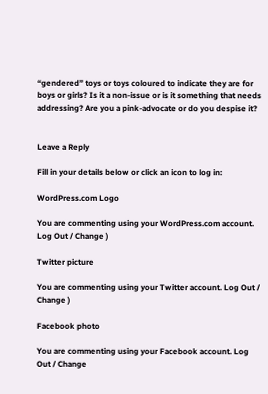“gendered” toys or toys coloured to indicate they are for boys or girls? Is it a non-issue or is it something that needs addressing? Are you a pink-advocate or do you despise it?


Leave a Reply

Fill in your details below or click an icon to log in:

WordPress.com Logo

You are commenting using your WordPress.com account. Log Out / Change )

Twitter picture

You are commenting using your Twitter account. Log Out / Change )

Facebook photo

You are commenting using your Facebook account. Log Out / Change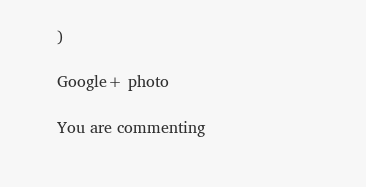)

Google+ photo

You are commenting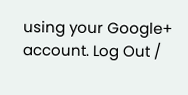using your Google+ account. Log Out /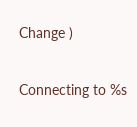Change )

Connecting to %s